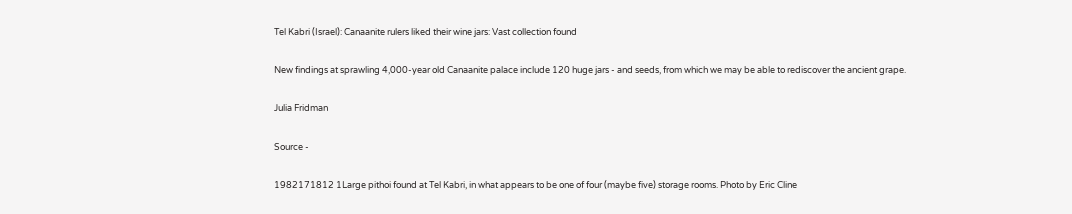Tel Kabri (Israel): Canaanite rulers liked their wine jars: Vast collection found

New findings at sprawling 4,000-year old Canaanite palace include 120 huge jars - and seeds, from which we may be able to rediscover the ancient grape.

Julia Fridman

Source -

1982171812 1Large pithoi found at Tel Kabri, in what appears to be one of four (maybe five) storage rooms. Photo by Eric Cline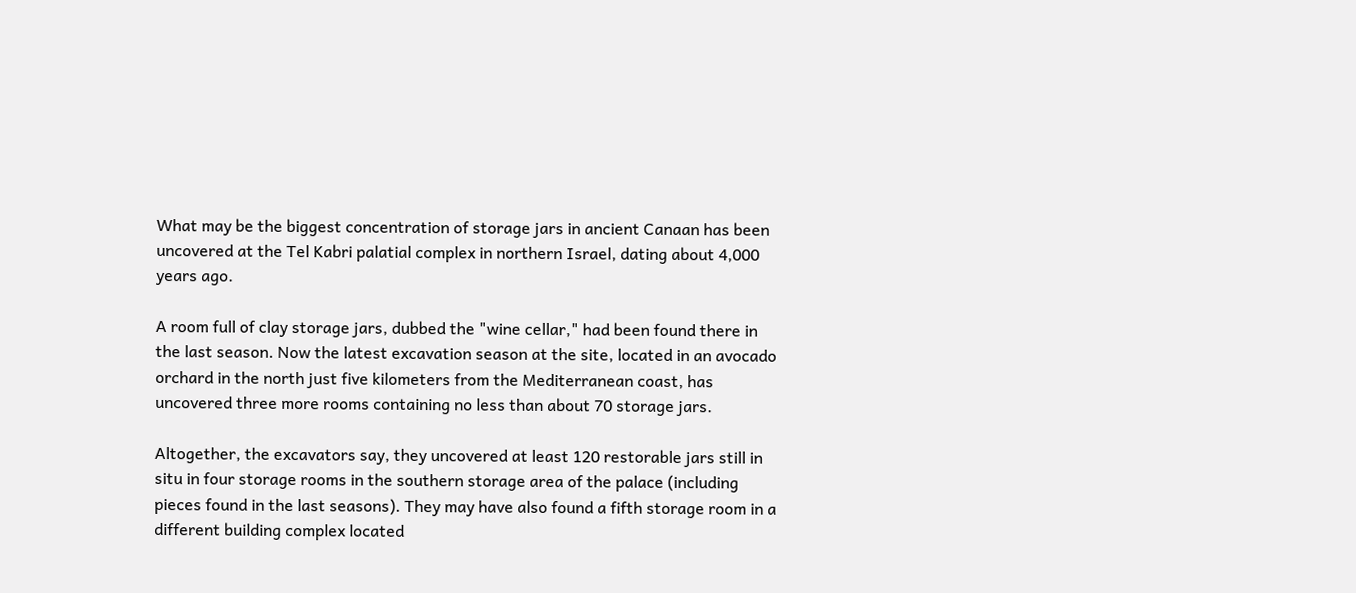What may be the biggest concentration of storage jars in ancient Canaan has been uncovered at the Tel Kabri palatial complex in northern Israel, dating about 4,000 years ago.

A room full of clay storage jars, dubbed the "wine cellar," had been found there in the last season. Now the latest excavation season at the site, located in an avocado orchard in the north just five kilometers from the Mediterranean coast, has uncovered three more rooms containing no less than about 70 storage jars.

Altogether, the excavators say, they uncovered at least 120 restorable jars still in situ in four storage rooms in the southern storage area of the palace (including pieces found in the last seasons). They may have also found a fifth storage room in a different building complex located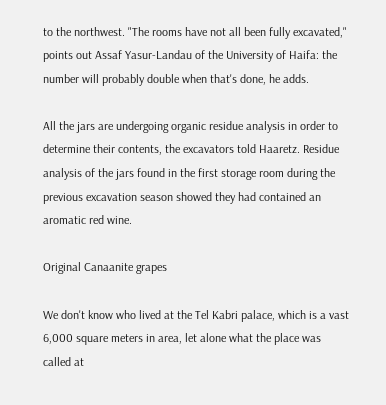to the northwest. "The rooms have not all been fully excavated," points out Assaf Yasur-Landau of the University of Haifa: the number will probably double when that's done, he adds.

All the jars are undergoing organic residue analysis in order to determine their contents, the excavators told Haaretz. Residue analysis of the jars found in the first storage room during the previous excavation season showed they had contained an aromatic red wine.

Original Canaanite grapes

We don't know who lived at the Tel Kabri palace, which is a vast 6,000 square meters in area, let alone what the place was called at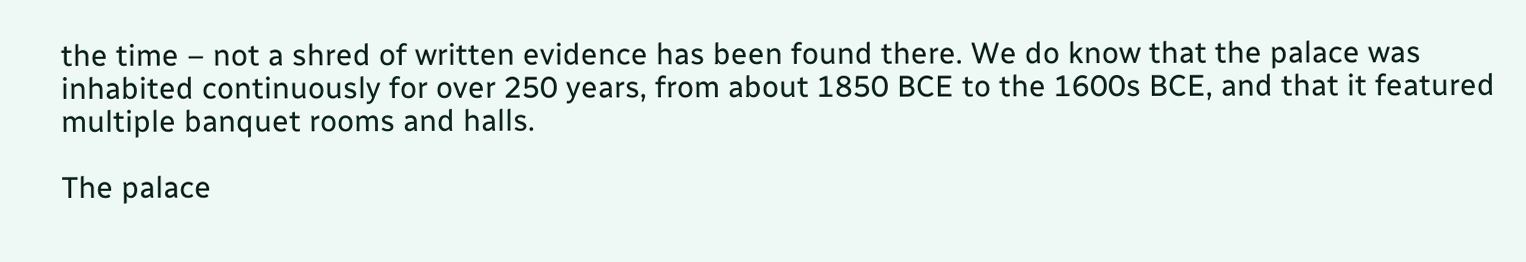the time – not a shred of written evidence has been found there. We do know that the palace was inhabited continuously for over 250 years, from about 1850 BCE to the 1600s BCE, and that it featured multiple banquet rooms and halls.

The palace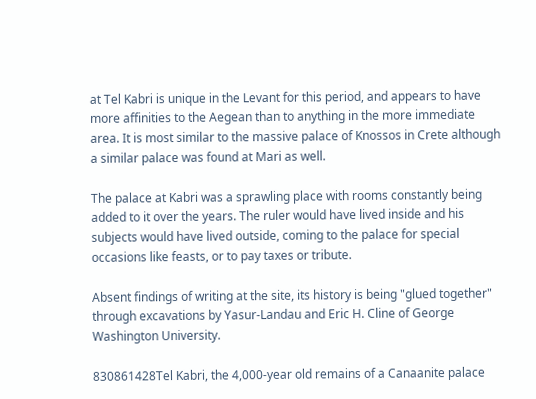at Tel Kabri is unique in the Levant for this period, and appears to have more affinities to the Aegean than to anything in the more immediate area. It is most similar to the massive palace of Knossos in Crete although a similar palace was found at Mari as well.

The palace at Kabri was a sprawling place with rooms constantly being added to it over the years. The ruler would have lived inside and his subjects would have lived outside, coming to the palace for special occasions like feasts, or to pay taxes or tribute.

Absent findings of writing at the site, its history is being "glued together" through excavations by Yasur-Landau and Eric H. Cline of George Washington University.

830861428Tel Kabri, the 4,000-year old remains of a Canaanite palace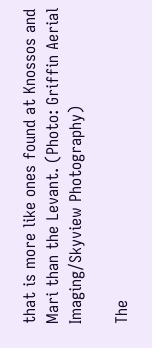that is more like ones found at Knossos and Mari than the Levant. (Photo: Griffin Aerial Imaging/Skyview Photography)

The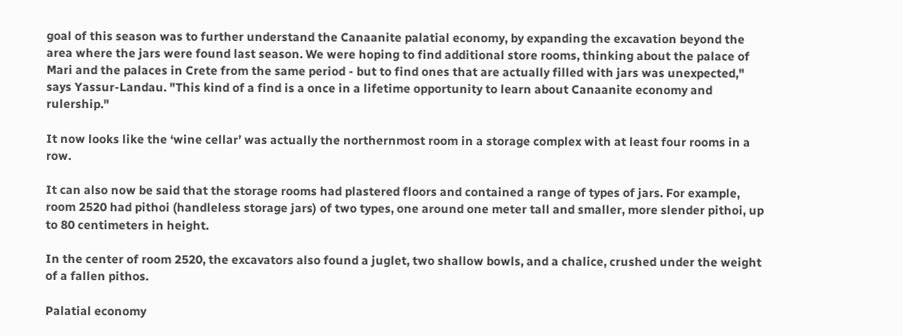goal of this season was to further understand the Canaanite palatial economy, by expanding the excavation beyond the area where the jars were found last season. We were hoping to find additional store rooms, thinking about the palace of Mari and the palaces in Crete from the same period - but to find ones that are actually filled with jars was unexpected," says Yassur-Landau. "This kind of a find is a once in a lifetime opportunity to learn about Canaanite economy and rulership."

It now looks like the ‘wine cellar’ was actually the northernmost room in a storage complex with at least four rooms in a row.

It can also now be said that the storage rooms had plastered floors and contained a range of types of jars. For example, room 2520 had pithoi (handleless storage jars) of two types, one around one meter tall and smaller, more slender pithoi, up to 80 centimeters in height.

In the center of room 2520, the excavators also found a juglet, two shallow bowls, and a chalice, crushed under the weight of a fallen pithos.

Palatial economy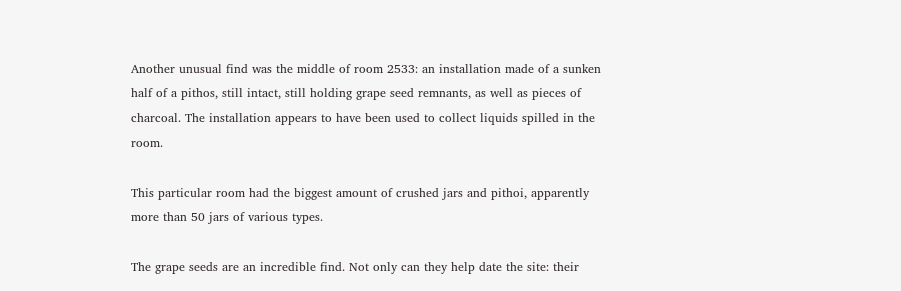Another unusual find was the middle of room 2533: an installation made of a sunken half of a pithos, still intact, still holding grape seed remnants, as well as pieces of charcoal. The installation appears to have been used to collect liquids spilled in the room.

This particular room had the biggest amount of crushed jars and pithoi, apparently more than 50 jars of various types.

The grape seeds are an incredible find. Not only can they help date the site: their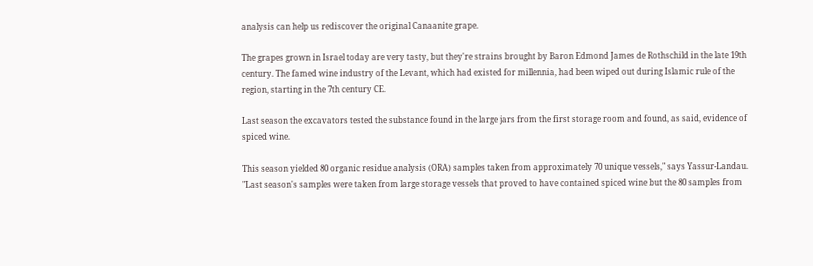analysis can help us rediscover the original Canaanite grape.

The grapes grown in Israel today are very tasty, but they're strains brought by Baron Edmond James de Rothschild in the late 19th century. The famed wine industry of the Levant, which had existed for millennia, had been wiped out during Islamic rule of the region, starting in the 7th century CE.

Last season the excavators tested the substance found in the large jars from the first storage room and found, as said, evidence of spiced wine.

This season yielded 80 organic residue analysis (ORA) samples taken from approximately 70 unique vessels," says Yassur-Landau. "Last season's samples were taken from large storage vessels that proved to have contained spiced wine but the 80 samples from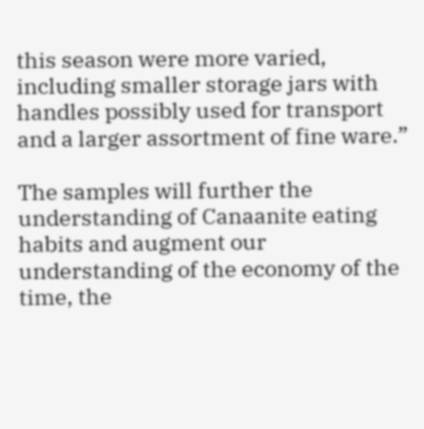this season were more varied, including smaller storage jars with handles possibly used for transport and a larger assortment of fine ware.”

The samples will further the understanding of Canaanite eating habits and augment our understanding of the economy of the time, the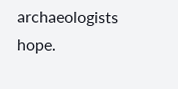archaeologists hope.